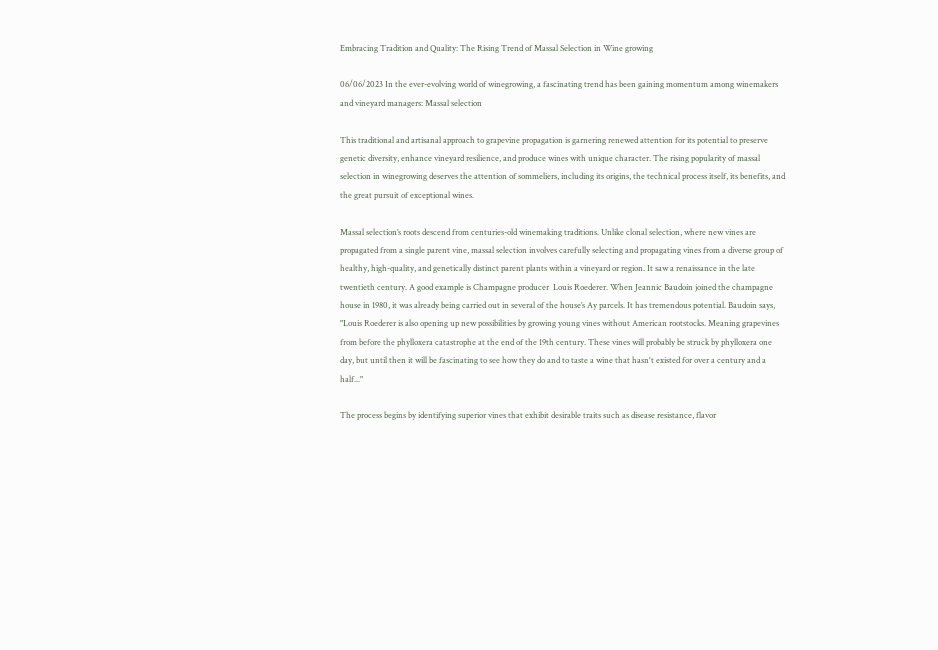Embracing Tradition and Quality: The Rising Trend of Massal Selection in Wine growing

06/06/2023 In the ever-evolving world of winegrowing, a fascinating trend has been gaining momentum among winemakers and vineyard managers: Massal selection

This traditional and artisanal approach to grapevine propagation is garnering renewed attention for its potential to preserve genetic diversity, enhance vineyard resilience, and produce wines with unique character. The rising popularity of massal selection in winegrowing deserves the attention of sommeliers, including its origins, the technical process itself, its benefits, and the great pursuit of exceptional wines.

Massal selection’s roots descend from centuries-old winemaking traditions. Unlike clonal selection, where new vines are propagated from a single parent vine, massal selection involves carefully selecting and propagating vines from a diverse group of healthy, high-quality, and genetically distinct parent plants within a vineyard or region. It saw a renaissance in the late twentieth century. A good example is Champagne producer  Louis Roederer. When Jeannic Baudoin joined the champagne house in 1980, it was already being carried out in several of the house’s Ay parcels. It has tremendous potential. Baudoin says, "Louis Roederer is also opening up new possibilities by growing young vines without American rootstocks. Meaning grapevines from before the phylloxera catastrophe at the end of the 19th century. These vines will probably be struck by phylloxera one day, but until then it will be fascinating to see how they do and to taste a wine that hasn't existed for over a century and a half..."

The process begins by identifying superior vines that exhibit desirable traits such as disease resistance, flavor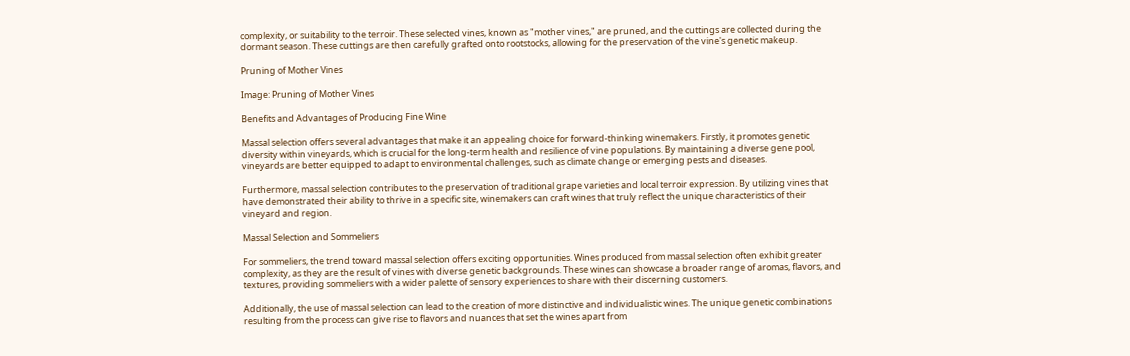complexity, or suitability to the terroir. These selected vines, known as "mother vines," are pruned, and the cuttings are collected during the dormant season. These cuttings are then carefully grafted onto rootstocks, allowing for the preservation of the vine's genetic makeup.

Pruning of Mother Vines

Image: Pruning of Mother Vines

Benefits and Advantages of Producing Fine Wine

Massal selection offers several advantages that make it an appealing choice for forward-thinking winemakers. Firstly, it promotes genetic diversity within vineyards, which is crucial for the long-term health and resilience of vine populations. By maintaining a diverse gene pool, vineyards are better equipped to adapt to environmental challenges, such as climate change or emerging pests and diseases.

Furthermore, massal selection contributes to the preservation of traditional grape varieties and local terroir expression. By utilizing vines that have demonstrated their ability to thrive in a specific site, winemakers can craft wines that truly reflect the unique characteristics of their vineyard and region.

Massal Selection and Sommeliers

For sommeliers, the trend toward massal selection offers exciting opportunities. Wines produced from massal selection often exhibit greater complexity, as they are the result of vines with diverse genetic backgrounds. These wines can showcase a broader range of aromas, flavors, and textures, providing sommeliers with a wider palette of sensory experiences to share with their discerning customers.

Additionally, the use of massal selection can lead to the creation of more distinctive and individualistic wines. The unique genetic combinations resulting from the process can give rise to flavors and nuances that set the wines apart from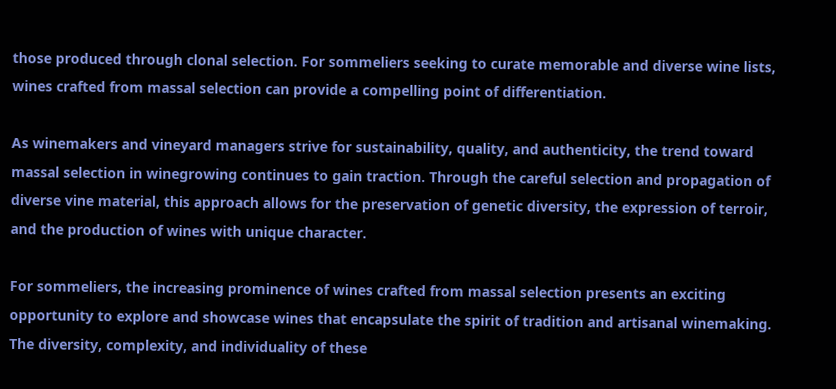those produced through clonal selection. For sommeliers seeking to curate memorable and diverse wine lists, wines crafted from massal selection can provide a compelling point of differentiation.

As winemakers and vineyard managers strive for sustainability, quality, and authenticity, the trend toward massal selection in winegrowing continues to gain traction. Through the careful selection and propagation of diverse vine material, this approach allows for the preservation of genetic diversity, the expression of terroir, and the production of wines with unique character.

For sommeliers, the increasing prominence of wines crafted from massal selection presents an exciting opportunity to explore and showcase wines that encapsulate the spirit of tradition and artisanal winemaking. The diversity, complexity, and individuality of these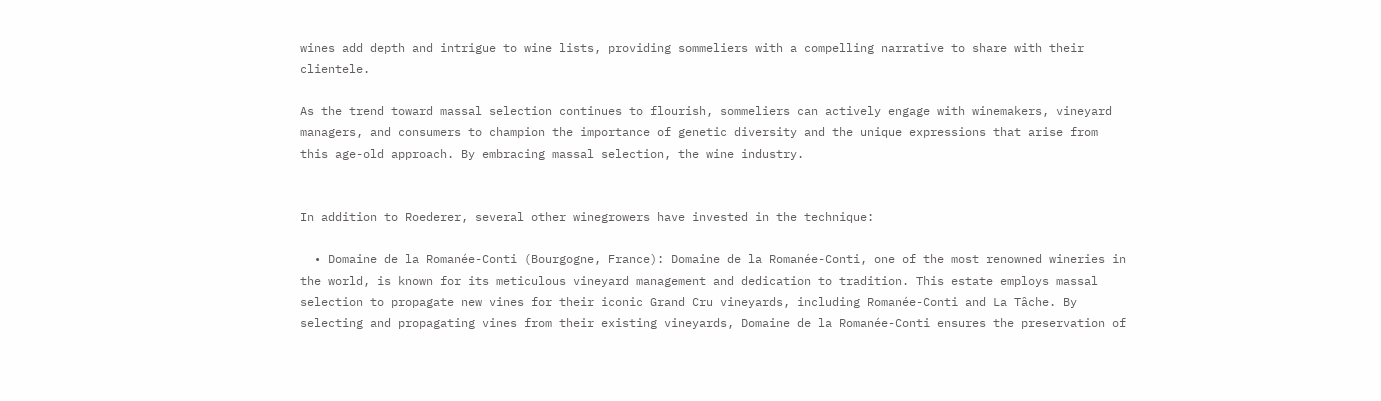wines add depth and intrigue to wine lists, providing sommeliers with a compelling narrative to share with their clientele.

As the trend toward massal selection continues to flourish, sommeliers can actively engage with winemakers, vineyard managers, and consumers to champion the importance of genetic diversity and the unique expressions that arise from this age-old approach. By embracing massal selection, the wine industry.


In addition to Roederer, several other winegrowers have invested in the technique:

  • Domaine de la Romanée-Conti (Bourgogne, France): Domaine de la Romanée-Conti, one of the most renowned wineries in the world, is known for its meticulous vineyard management and dedication to tradition. This estate employs massal selection to propagate new vines for their iconic Grand Cru vineyards, including Romanée-Conti and La Tâche. By selecting and propagating vines from their existing vineyards, Domaine de la Romanée-Conti ensures the preservation of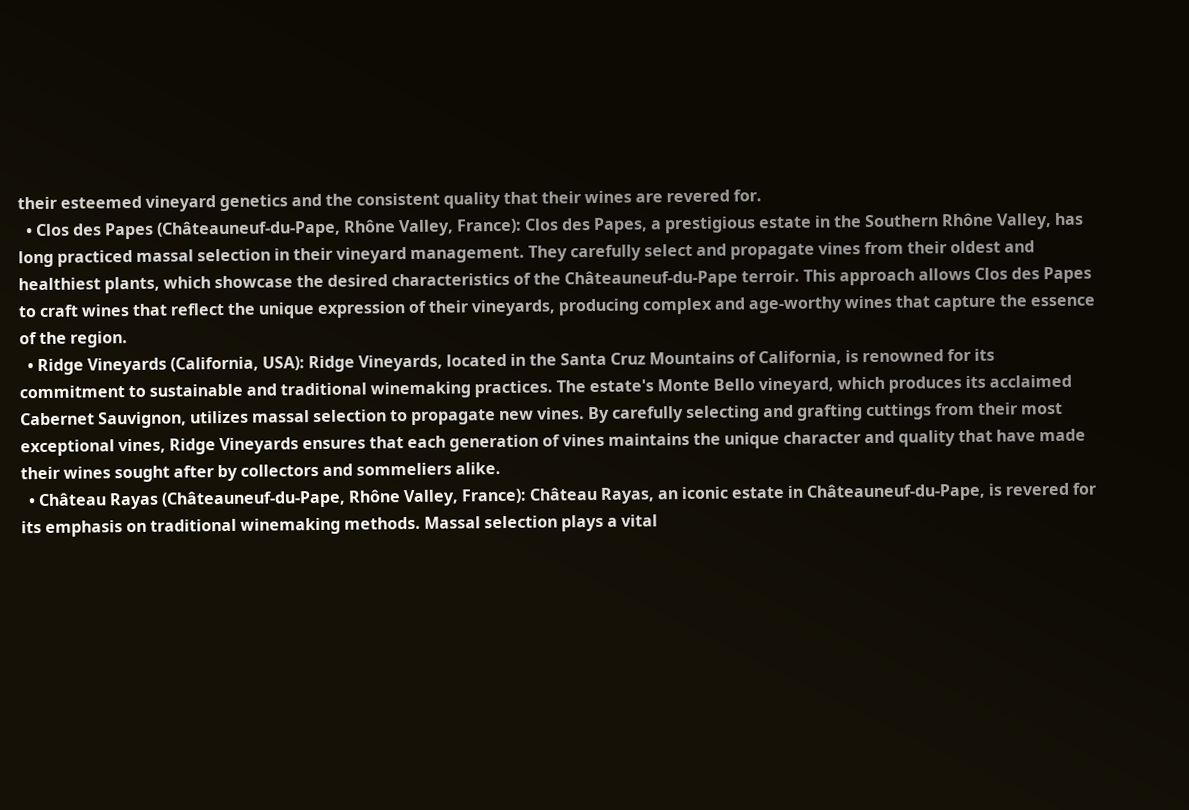their esteemed vineyard genetics and the consistent quality that their wines are revered for.
  • Clos des Papes (Châteauneuf-du-Pape, Rhône Valley, France): Clos des Papes, a prestigious estate in the Southern Rhône Valley, has long practiced massal selection in their vineyard management. They carefully select and propagate vines from their oldest and healthiest plants, which showcase the desired characteristics of the Châteauneuf-du-Pape terroir. This approach allows Clos des Papes to craft wines that reflect the unique expression of their vineyards, producing complex and age-worthy wines that capture the essence of the region.
  • Ridge Vineyards (California, USA): Ridge Vineyards, located in the Santa Cruz Mountains of California, is renowned for its commitment to sustainable and traditional winemaking practices. The estate's Monte Bello vineyard, which produces its acclaimed Cabernet Sauvignon, utilizes massal selection to propagate new vines. By carefully selecting and grafting cuttings from their most exceptional vines, Ridge Vineyards ensures that each generation of vines maintains the unique character and quality that have made their wines sought after by collectors and sommeliers alike.
  • Château Rayas (Châteauneuf-du-Pape, Rhône Valley, France): Château Rayas, an iconic estate in Châteauneuf-du-Pape, is revered for its emphasis on traditional winemaking methods. Massal selection plays a vital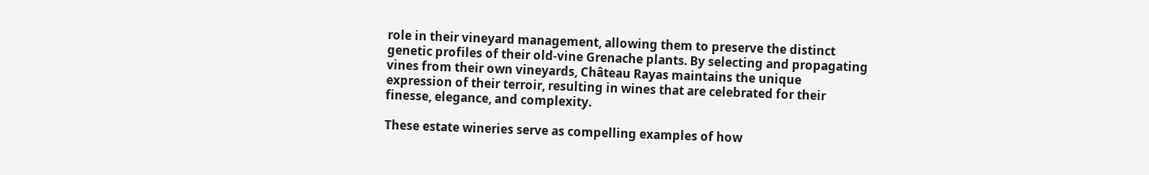role in their vineyard management, allowing them to preserve the distinct genetic profiles of their old-vine Grenache plants. By selecting and propagating vines from their own vineyards, Château Rayas maintains the unique expression of their terroir, resulting in wines that are celebrated for their finesse, elegance, and complexity.

These estate wineries serve as compelling examples of how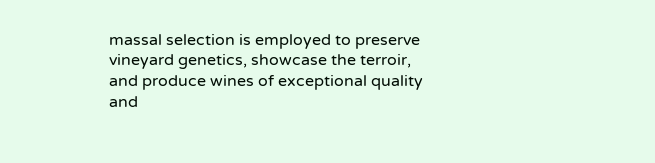massal selection is employed to preserve vineyard genetics, showcase the terroir, and produce wines of exceptional quality and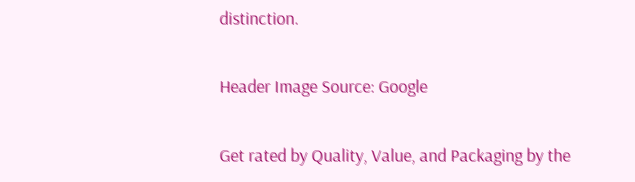distinction.

Header Image Source: Google

Get rated by Quality, Value, and Packaging by the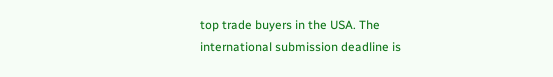top trade buyers in the USA. The international submission deadline is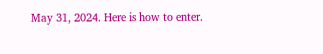May 31, 2024. Here is how to enter.